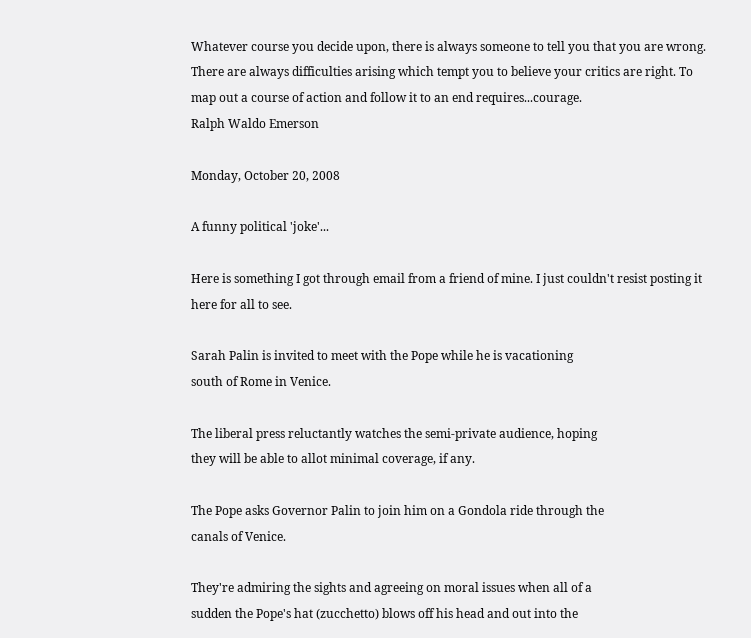Whatever course you decide upon, there is always someone to tell you that you are wrong. There are always difficulties arising which tempt you to believe your critics are right. To map out a course of action and follow it to an end requires...courage.
Ralph Waldo Emerson

Monday, October 20, 2008

A funny political 'joke'...

Here is something I got through email from a friend of mine. I just couldn't resist posting it here for all to see.

Sarah Palin is invited to meet with the Pope while he is vacationing
south of Rome in Venice.

The liberal press reluctantly watches the semi-private audience, hoping
they will be able to allot minimal coverage, if any.

The Pope asks Governor Palin to join him on a Gondola ride through the
canals of Venice.

They're admiring the sights and agreeing on moral issues when all of a
sudden the Pope's hat (zucchetto) blows off his head and out into the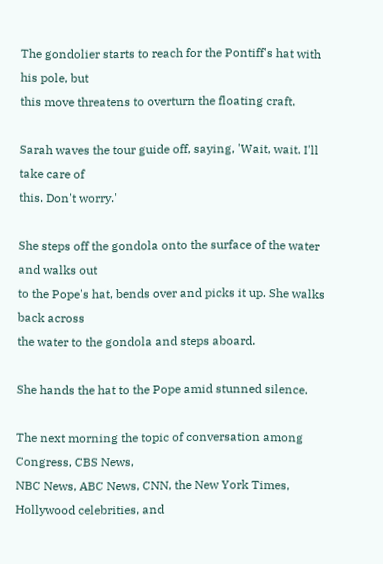The gondolier starts to reach for the Pontiff's hat with his pole, but
this move threatens to overturn the floating craft.

Sarah waves the tour guide off, saying, 'Wait, wait. I'll take care of
this. Don't worry.'

She steps off the gondola onto the surface of the water and walks out
to the Pope's hat, bends over and picks it up. She walks back across
the water to the gondola and steps aboard.

She hands the hat to the Pope amid stunned silence.

The next morning the topic of conversation among Congress, CBS News,
NBC News, ABC News, CNN, the New York Times, Hollywood celebrities, and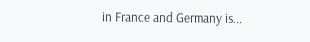in France and Germany is...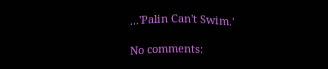...'Palin Can't Swim.'

No comments: